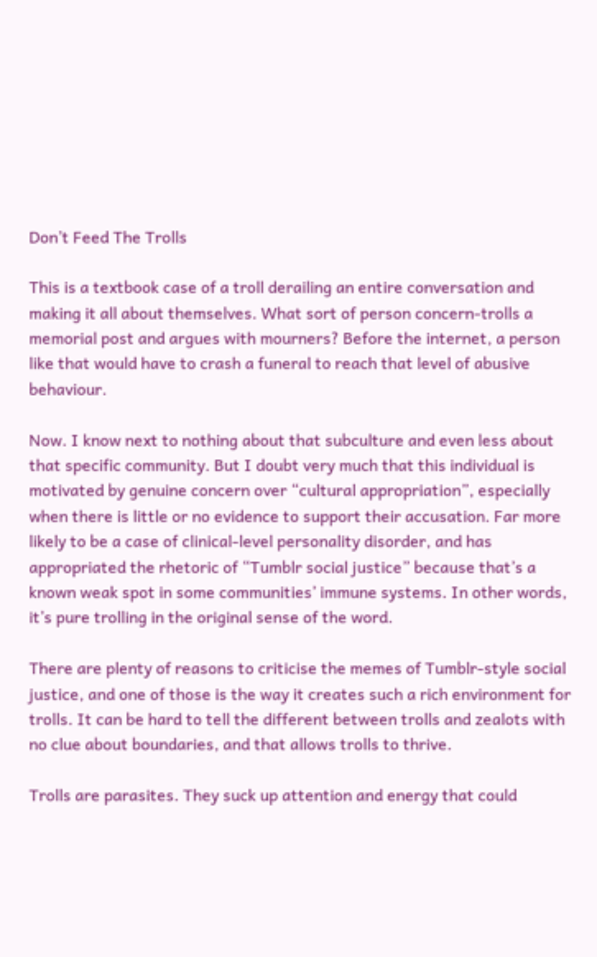Don’t Feed The Trolls

This is a textbook case of a troll derailing an entire conversation and making it all about themselves. What sort of person concern-trolls a memorial post and argues with mourners? Before the internet, a person like that would have to crash a funeral to reach that level of abusive behaviour.

Now. I know next to nothing about that subculture and even less about that specific community. But I doubt very much that this individual is motivated by genuine concern over “cultural appropriation”, especially when there is little or no evidence to support their accusation. Far more likely to be a case of clinical-level personality disorder, and has appropriated the rhetoric of “Tumblr social justice” because that’s a known weak spot in some communities’ immune systems. In other words, it’s pure trolling in the original sense of the word.

There are plenty of reasons to criticise the memes of Tumblr-style social justice, and one of those is the way it creates such a rich environment for trolls. It can be hard to tell the different between trolls and zealots with no clue about boundaries, and that allows trolls to thrive.

Trolls are parasites. They suck up attention and energy that could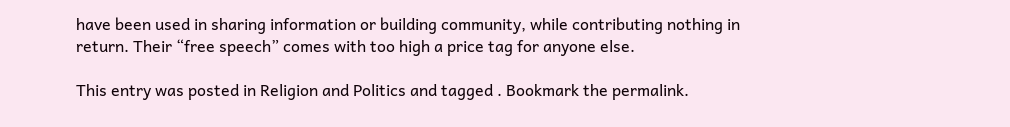have been used in sharing information or building community, while contributing nothing in return. Their “free speech” comes with too high a price tag for anyone else.

This entry was posted in Religion and Politics and tagged . Bookmark the permalink.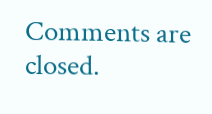Comments are closed.